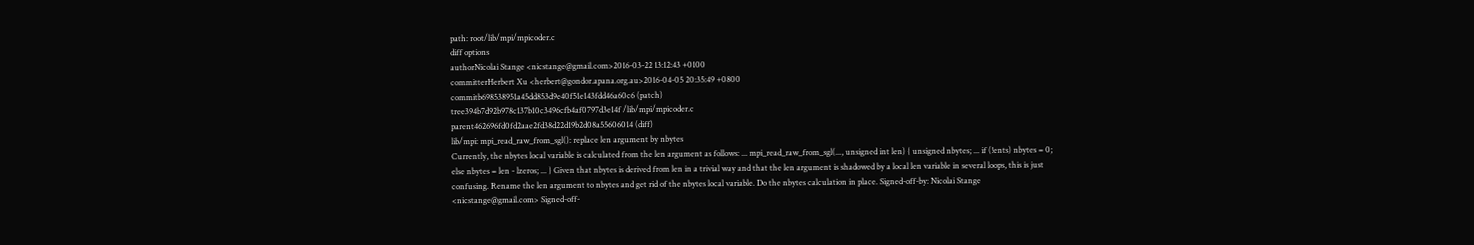path: root/lib/mpi/mpicoder.c
diff options
authorNicolai Stange <nicstange@gmail.com>2016-03-22 13:12:43 +0100
committerHerbert Xu <herbert@gondor.apana.org.au>2016-04-05 20:35:49 +0800
commitb698538951a45dd853d9e40f51e143fdd46a60c6 (patch)
tree394b7d92b978c137b10c3496cfb4af0797d3e14f /lib/mpi/mpicoder.c
parent462696fd0fd2aae2fd38d22d19b2d08a55606014 (diff)
lib/mpi: mpi_read_raw_from_sgl(): replace len argument by nbytes
Currently, the nbytes local variable is calculated from the len argument as follows: ... mpi_read_raw_from_sgl(..., unsigned int len) { unsigned nbytes; ... if (!ents) nbytes = 0; else nbytes = len - lzeros; ... } Given that nbytes is derived from len in a trivial way and that the len argument is shadowed by a local len variable in several loops, this is just confusing. Rename the len argument to nbytes and get rid of the nbytes local variable. Do the nbytes calculation in place. Signed-off-by: Nicolai Stange <nicstange@gmail.com> Signed-off-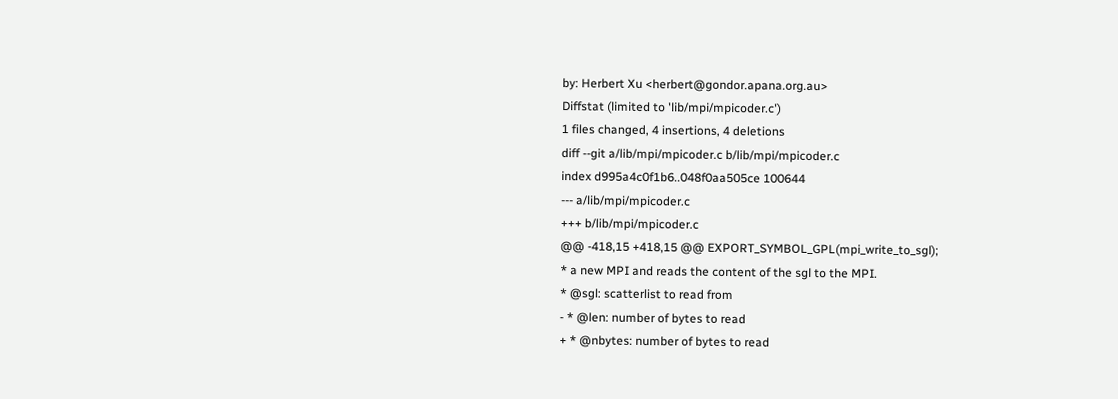by: Herbert Xu <herbert@gondor.apana.org.au>
Diffstat (limited to 'lib/mpi/mpicoder.c')
1 files changed, 4 insertions, 4 deletions
diff --git a/lib/mpi/mpicoder.c b/lib/mpi/mpicoder.c
index d995a4c0f1b6..048f0aa505ce 100644
--- a/lib/mpi/mpicoder.c
+++ b/lib/mpi/mpicoder.c
@@ -418,15 +418,15 @@ EXPORT_SYMBOL_GPL(mpi_write_to_sgl);
* a new MPI and reads the content of the sgl to the MPI.
* @sgl: scatterlist to read from
- * @len: number of bytes to read
+ * @nbytes: number of bytes to read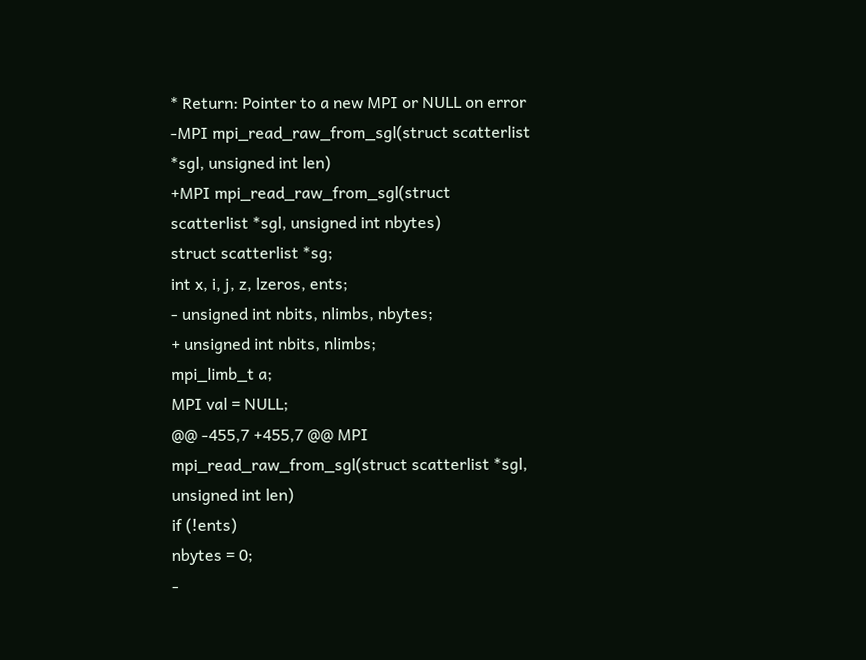* Return: Pointer to a new MPI or NULL on error
-MPI mpi_read_raw_from_sgl(struct scatterlist *sgl, unsigned int len)
+MPI mpi_read_raw_from_sgl(struct scatterlist *sgl, unsigned int nbytes)
struct scatterlist *sg;
int x, i, j, z, lzeros, ents;
- unsigned int nbits, nlimbs, nbytes;
+ unsigned int nbits, nlimbs;
mpi_limb_t a;
MPI val = NULL;
@@ -455,7 +455,7 @@ MPI mpi_read_raw_from_sgl(struct scatterlist *sgl, unsigned int len)
if (!ents)
nbytes = 0;
-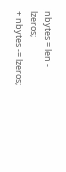nbytes = len - lzeros;
+ nbytes -= lzeros;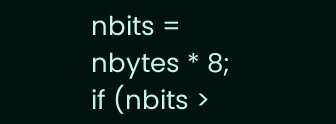nbits = nbytes * 8;
if (nbits >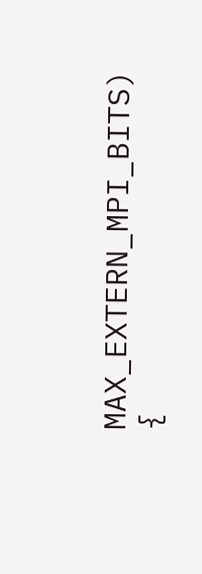MAX_EXTERN_MPI_BITS) {